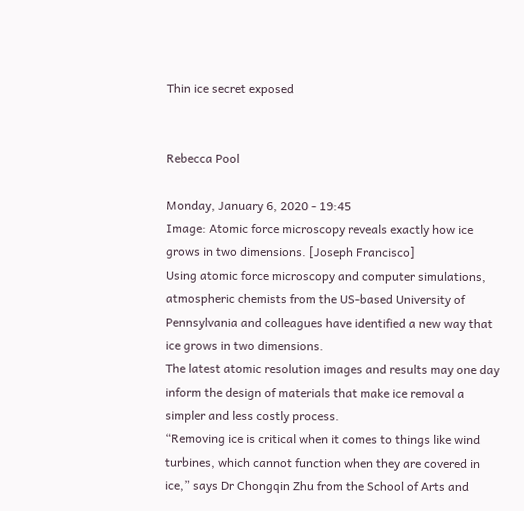Thin ice secret exposed


Rebecca Pool

Monday, January 6, 2020 - 19:45
Image: Atomic force microscopy reveals exactly how ice grows in two dimensions. [Joseph Francisco]
Using atomic force microscopy and computer simulations, atmospheric chemists from the US-based University of Pennsylvania and colleagues have identified a new way that ice grows in two dimensions.
The latest atomic resolution images and results may one day inform the design of materials that make ice removal a simpler and less costly process.
“Removing ice is critical when it comes to things like wind turbines, which cannot function when they are covered in ice,” says Dr Chongqin Zhu from the School of Arts and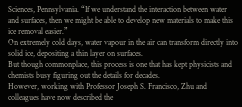Sciences, Pennsylvania. “If we understand the interaction between water and surfaces, then we might be able to develop new materials to make this ice removal easier.”
On extremely cold days, water vapour in the air can transform directly into solid ice, depositing a thin layer on surfaces.
But though commonplace, this process is one that has kept physicists and chemists busy figuring out the details for decades.
However, working with Professor Joseph S. Francisco, Zhu and colleagues have now described the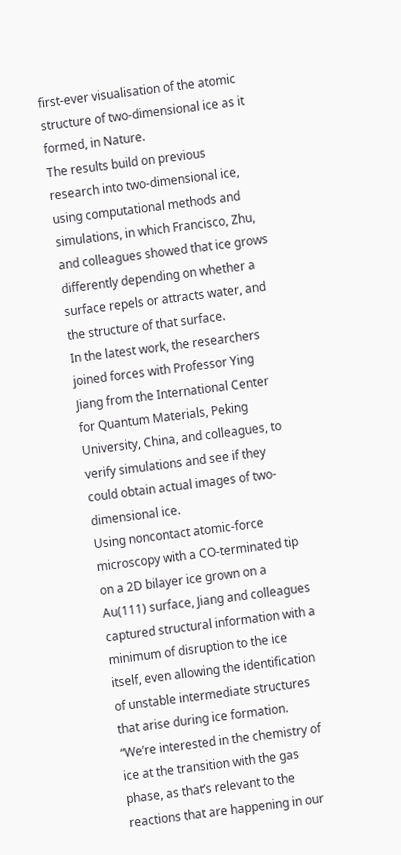first-ever visualisation of the atomic structure of two-dimensional ice as it formed, in Nature.
The results build on previous research into two-dimensional ice, using computational methods and simulations, in which Francisco, Zhu, and colleagues showed that ice grows differently depending on whether a surface repels or attracts water, and the structure of that surface.
In the latest work, the researchers joined forces with Professor Ying Jiang from the International Center for Quantum Materials, Peking University, China, and colleagues, to verify simulations and see if they could obtain actual images of two-dimensional ice.
Using noncontact atomic-force microscopy with a CO-terminated tip on a 2D bilayer ice grown on a Au(111) surface, Jiang and colleagues captured structural information with a minimum of disruption to the ice itself, even allowing the identification of unstable intermediate structures that arise during ice formation.
“We’re interested in the chemistry of ice at the transition with the gas phase, as that’s relevant to the reactions that are happening in our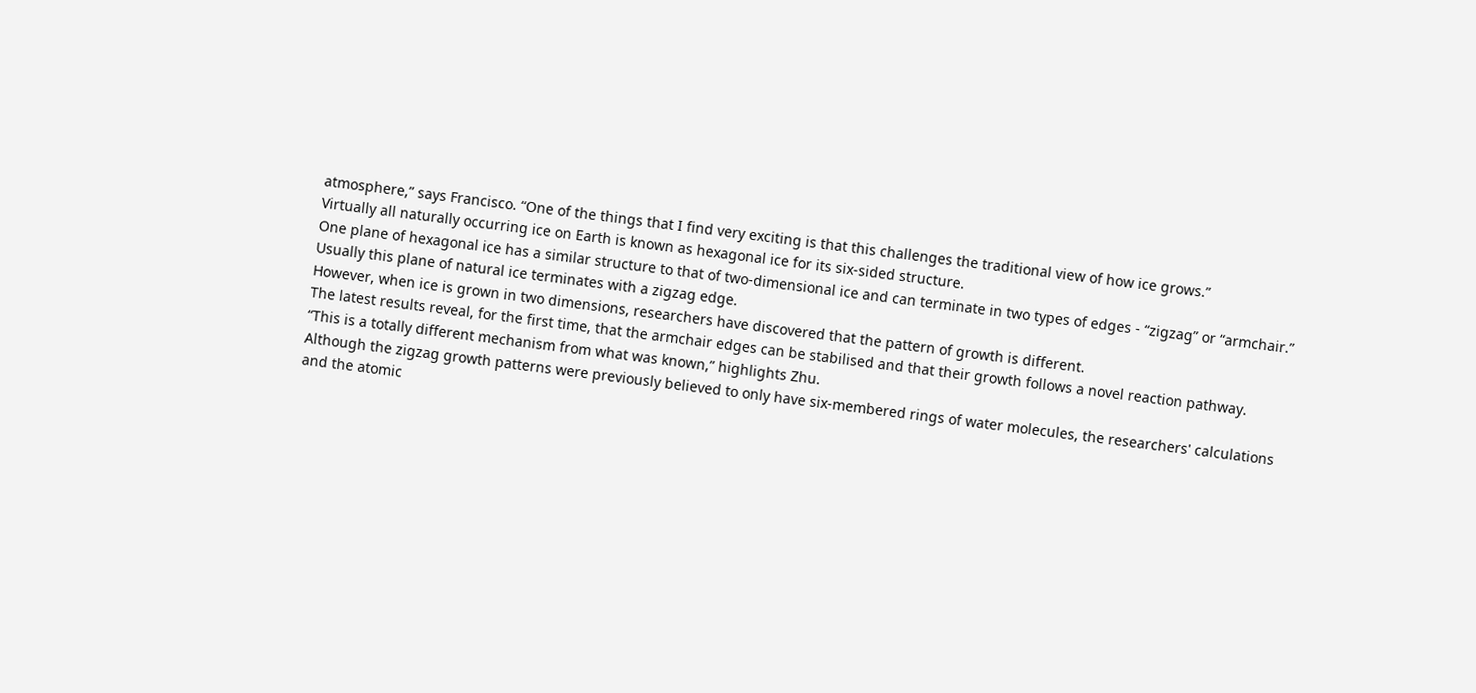atmosphere,” says Francisco. “One of the things that I find very exciting is that this challenges the traditional view of how ice grows.”
Virtually all naturally occurring ice on Earth is known as hexagonal ice for its six-sided structure.
One plane of hexagonal ice has a similar structure to that of two-dimensional ice and can terminate in two types of edges - “zigzag” or “armchair.” Usually this plane of natural ice terminates with a zigzag edge.
However, when ice is grown in two dimensions, researchers have discovered that the pattern of growth is different.
The latest results reveal, for the first time, that the armchair edges can be stabilised and that their growth follows a novel reaction pathway.
“This is a totally different mechanism from what was known,” highlights Zhu.
Although the zigzag growth patterns were previously believed to only have six-membered rings of water molecules, the researchers' calculations and the atomic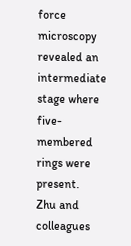force microscopy revealed an intermediate stage where five-membered rings were present.
Zhu and colleagues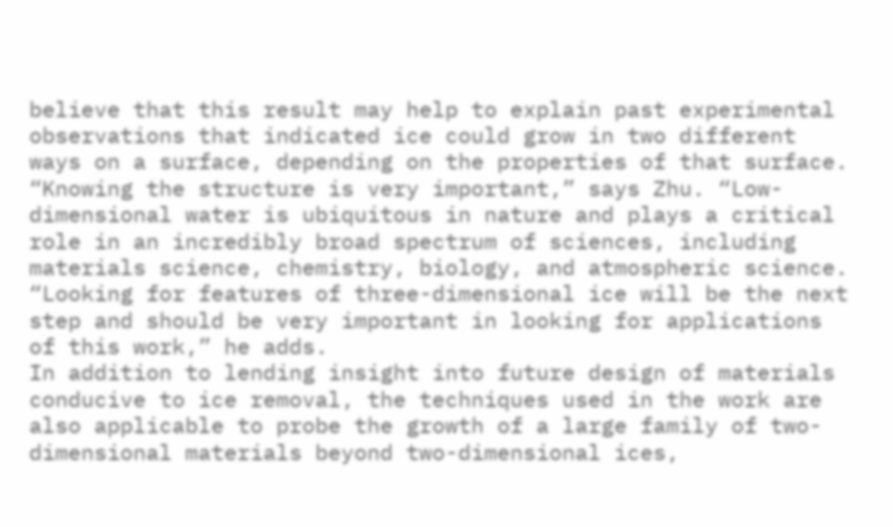believe that this result may help to explain past experimental observations that indicated ice could grow in two different ways on a surface, depending on the properties of that surface.
“Knowing the structure is very important,” says Zhu. “Low-dimensional water is ubiquitous in nature and plays a critical role in an incredibly broad spectrum of sciences, including materials science, chemistry, biology, and atmospheric science.
“Looking for features of three-dimensional ice will be the next step and should be very important in looking for applications of this work,” he adds.
In addition to lending insight into future design of materials conducive to ice removal, the techniques used in the work are also applicable to probe the growth of a large family of two-dimensional materials beyond two-dimensional ices,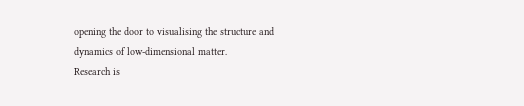opening the door to visualising the structure and dynamics of low-dimensional matter.
Research is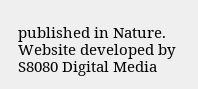published in Nature.
Website developed by S8080 Digital Media